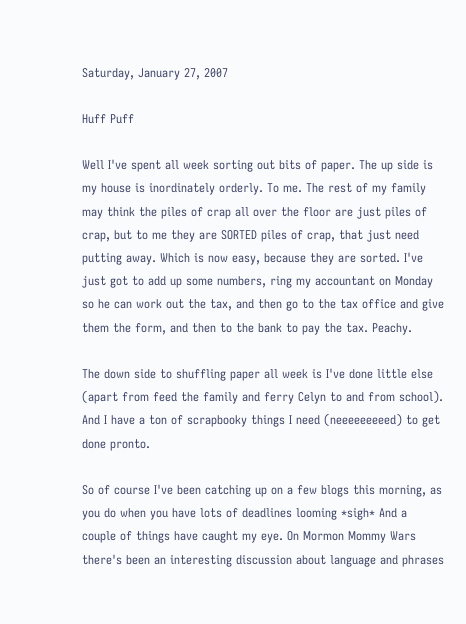Saturday, January 27, 2007

Huff Puff

Well I've spent all week sorting out bits of paper. The up side is my house is inordinately orderly. To me. The rest of my family may think the piles of crap all over the floor are just piles of crap, but to me they are SORTED piles of crap, that just need putting away. Which is now easy, because they are sorted. I've just got to add up some numbers, ring my accountant on Monday so he can work out the tax, and then go to the tax office and give them the form, and then to the bank to pay the tax. Peachy.

The down side to shuffling paper all week is I've done little else (apart from feed the family and ferry Celyn to and from school). And I have a ton of scrapbooky things I need (neeeeeeeeed) to get done pronto.

So of course I've been catching up on a few blogs this morning, as you do when you have lots of deadlines looming *sigh* And a couple of things have caught my eye. On Mormon Mommy Wars there's been an interesting discussion about language and phrases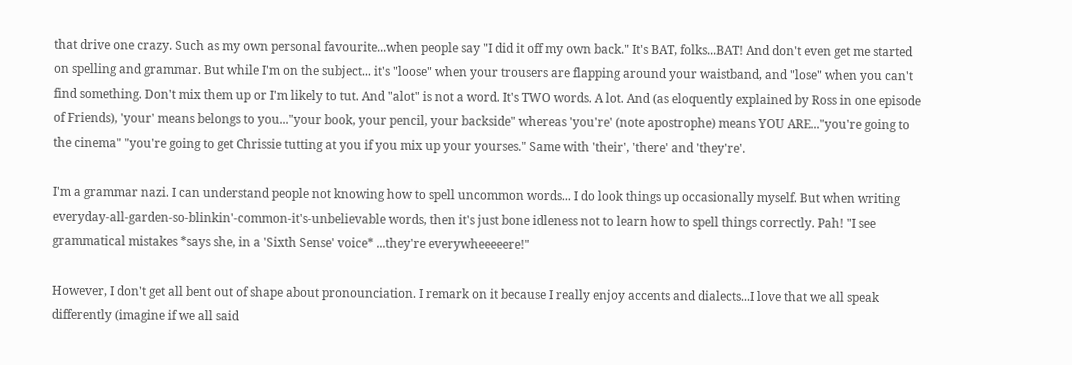that drive one crazy. Such as my own personal favourite...when people say "I did it off my own back." It's BAT, folks...BAT! And don't even get me started on spelling and grammar. But while I'm on the subject... it's "loose" when your trousers are flapping around your waistband, and "lose" when you can't find something. Don't mix them up or I'm likely to tut. And "alot" is not a word. It's TWO words. A lot. And (as eloquently explained by Ross in one episode of Friends), 'your' means belongs to you..."your book, your pencil, your backside" whereas 'you're' (note apostrophe) means YOU ARE..."you're going to the cinema" "you're going to get Chrissie tutting at you if you mix up your yourses." Same with 'their', 'there' and 'they're'.

I'm a grammar nazi. I can understand people not knowing how to spell uncommon words... I do look things up occasionally myself. But when writing everyday-all-garden-so-blinkin'-common-it's-unbelievable words, then it's just bone idleness not to learn how to spell things correctly. Pah! "I see grammatical mistakes *says she, in a 'Sixth Sense' voice* ...they're everywheeeeere!"

However, I don't get all bent out of shape about pronounciation. I remark on it because I really enjoy accents and dialects...I love that we all speak differently (imagine if we all said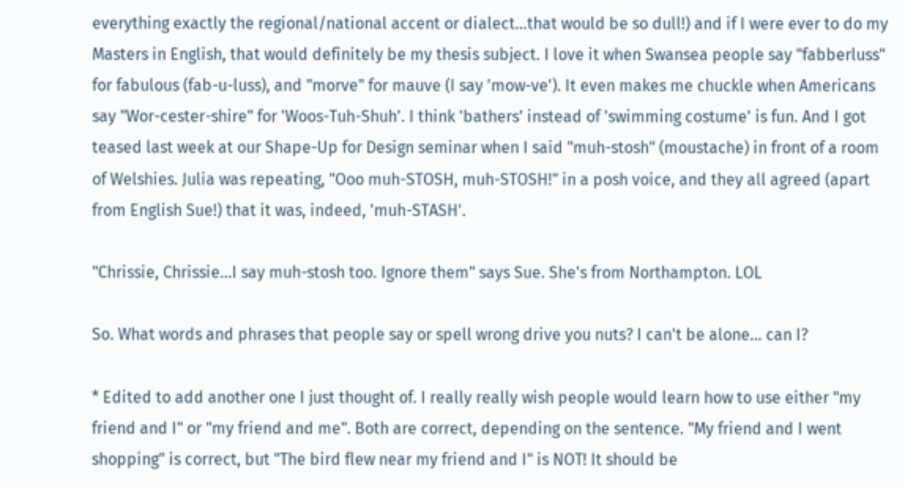everything exactly the regional/national accent or dialect...that would be so dull!) and if I were ever to do my Masters in English, that would definitely be my thesis subject. I love it when Swansea people say "fabberluss" for fabulous (fab-u-luss), and "morve" for mauve (I say 'mow-ve'). It even makes me chuckle when Americans say "Wor-cester-shire" for 'Woos-Tuh-Shuh'. I think 'bathers' instead of 'swimming costume' is fun. And I got teased last week at our Shape-Up for Design seminar when I said "muh-stosh" (moustache) in front of a room of Welshies. Julia was repeating, "Ooo muh-STOSH, muh-STOSH!" in a posh voice, and they all agreed (apart from English Sue!) that it was, indeed, 'muh-STASH'.

"Chrissie, Chrissie...I say muh-stosh too. Ignore them" says Sue. She's from Northampton. LOL

So. What words and phrases that people say or spell wrong drive you nuts? I can't be alone... can I?

* Edited to add another one I just thought of. I really really wish people would learn how to use either "my friend and I" or "my friend and me". Both are correct, depending on the sentence. "My friend and I went shopping" is correct, but "The bird flew near my friend and I" is NOT! It should be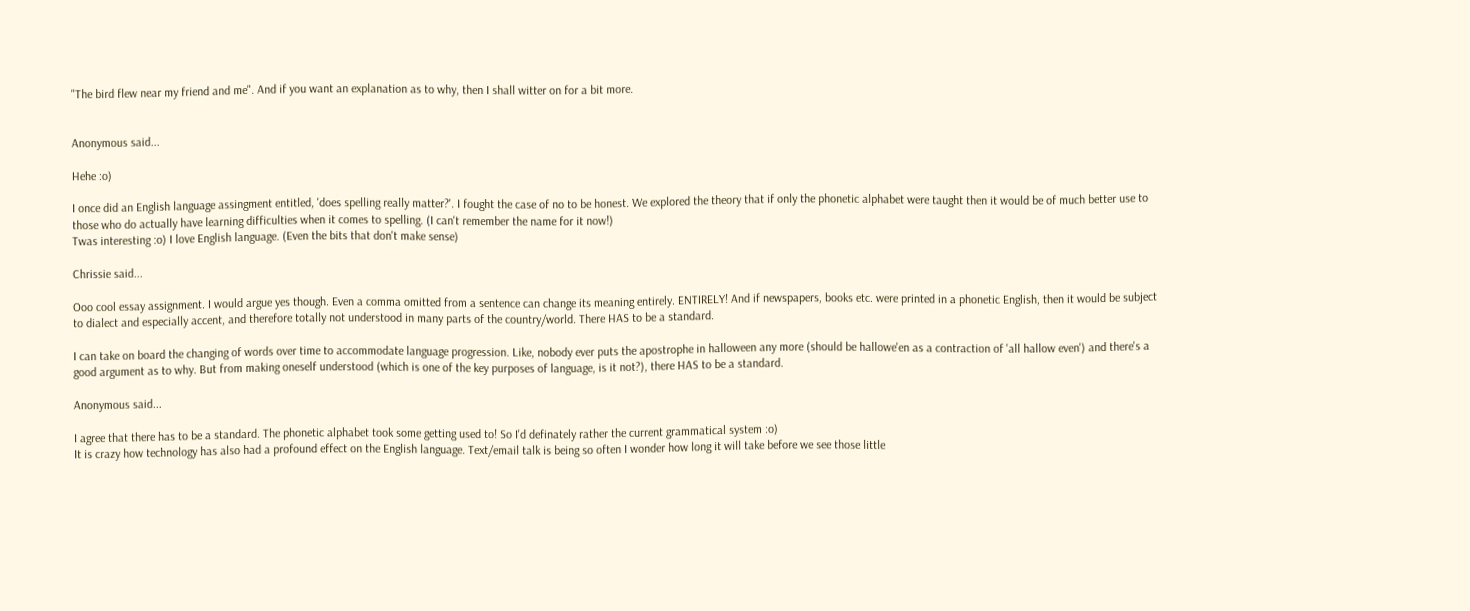"The bird flew near my friend and me". And if you want an explanation as to why, then I shall witter on for a bit more.


Anonymous said...

Hehe :o)

I once did an English language assingment entitled, 'does spelling really matter?'. I fought the case of no to be honest. We explored the theory that if only the phonetic alphabet were taught then it would be of much better use to those who do actually have learning difficulties when it comes to spelling. (I can't remember the name for it now!)
Twas interesting :o) I love English language. (Even the bits that don't make sense)

Chrissie said...

Ooo cool essay assignment. I would argue yes though. Even a comma omitted from a sentence can change its meaning entirely. ENTIRELY! And if newspapers, books etc. were printed in a phonetic English, then it would be subject to dialect and especially accent, and therefore totally not understood in many parts of the country/world. There HAS to be a standard.

I can take on board the changing of words over time to accommodate language progression. Like, nobody ever puts the apostrophe in halloween any more (should be hallowe'en as a contraction of 'all hallow even') and there's a good argument as to why. But from making oneself understood (which is one of the key purposes of language, is it not?), there HAS to be a standard.

Anonymous said...

I agree that there has to be a standard. The phonetic alphabet took some getting used to! So I'd definately rather the current grammatical system :o)
It is crazy how technology has also had a profound effect on the English language. Text/email talk is being so often I wonder how long it will take before we see those little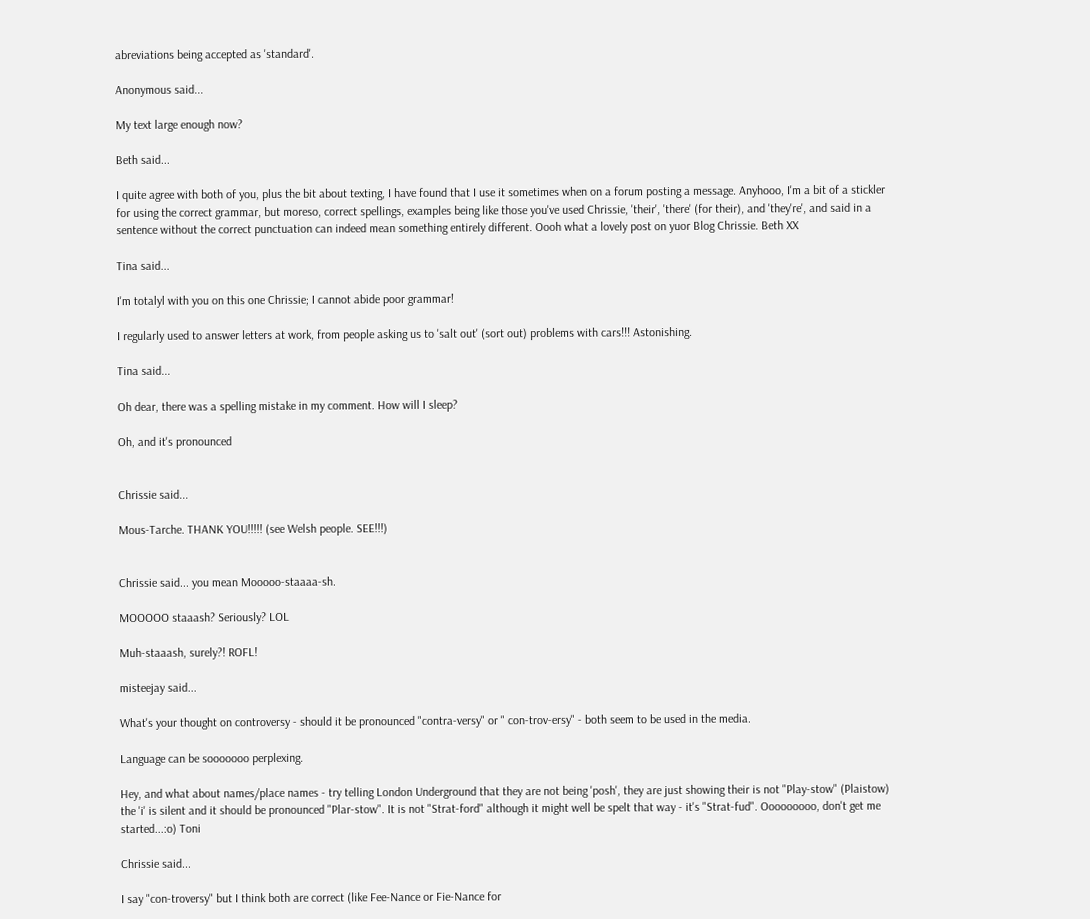abreviations being accepted as 'standard'.

Anonymous said...

My text large enough now?

Beth said...

I quite agree with both of you, plus the bit about texting, I have found that I use it sometimes when on a forum posting a message. Anyhooo, I'm a bit of a stickler for using the correct grammar, but moreso, correct spellings, examples being like those you've used Chrissie, 'their', 'there' (for their), and 'they're', and said in a sentence without the correct punctuation can indeed mean something entirely different. Oooh what a lovely post on yuor Blog Chrissie. Beth XX

Tina said...

I'm totalyl with you on this one Chrissie; I cannot abide poor grammar!

I regularly used to answer letters at work, from people asking us to 'salt out' (sort out) problems with cars!!! Astonishing.

Tina said...

Oh dear, there was a spelling mistake in my comment. How will I sleep?

Oh, and it's pronounced


Chrissie said...

Mous-Tarche. THANK YOU!!!!! (see Welsh people. SEE!!!)


Chrissie said... you mean Mooooo-staaaa-sh.

MOOOOO staaash? Seriously? LOL

Muh-staaash, surely?! ROFL!

misteejay said...

What's your thought on controversy - should it be pronounced "contra-versy" or " con-trov-ersy" - both seem to be used in the media.

Language can be sooooooo perplexing.

Hey, and what about names/place names - try telling London Underground that they are not being 'posh', they are just showing their is not "Play-stow" (Plaistow) the 'i' is silent and it should be pronounced "Plar-stow". It is not "Strat-ford" although it might well be spelt that way - it's "Strat-fud". Ooooooooo, don't get me started...:o) Toni

Chrissie said...

I say "con-troversy" but I think both are correct (like Fee-Nance or Fie-Nance for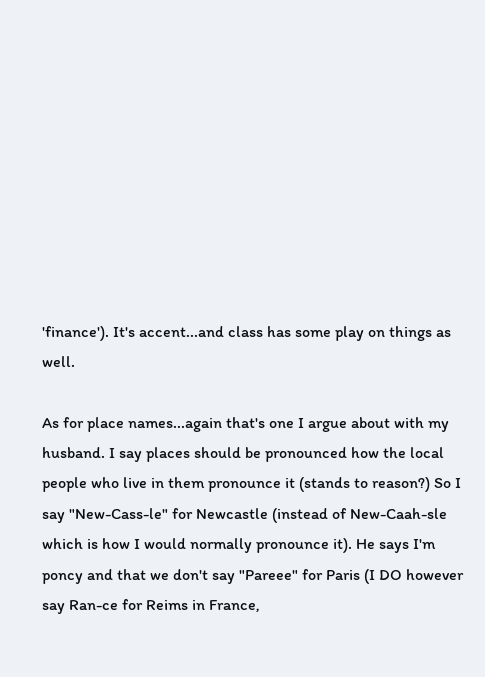'finance'). It's accent...and class has some play on things as well.

As for place names...again that's one I argue about with my husband. I say places should be pronounced how the local people who live in them pronounce it (stands to reason?) So I say "New-Cass-le" for Newcastle (instead of New-Caah-sle which is how I would normally pronounce it). He says I'm poncy and that we don't say "Pareee" for Paris (I DO however say Ran-ce for Reims in France,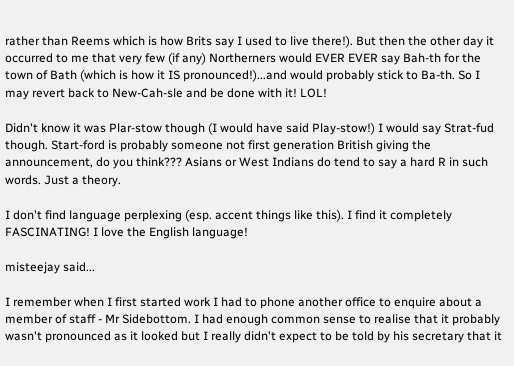rather than Reems which is how Brits say I used to live there!). But then the other day it occurred to me that very few (if any) Northerners would EVER EVER say Bah-th for the town of Bath (which is how it IS pronounced!)...and would probably stick to Ba-th. So I may revert back to New-Cah-sle and be done with it! LOL!

Didn't know it was Plar-stow though (I would have said Play-stow!) I would say Strat-fud though. Start-ford is probably someone not first generation British giving the announcement, do you think??? Asians or West Indians do tend to say a hard R in such words. Just a theory.

I don't find language perplexing (esp. accent things like this). I find it completely FASCINATING! I love the English language!

misteejay said...

I remember when I first started work I had to phone another office to enquire about a member of staff - Mr Sidebottom. I had enough common sense to realise that it probably wasn't pronounced as it looked but I really didn't expect to be told by his secretary that it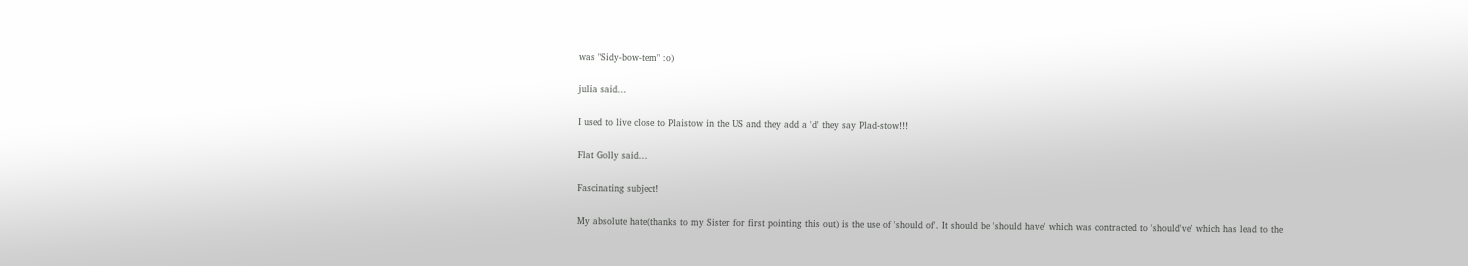was "Sidy-bow-tem" :o)

julia said...

I used to live close to Plaistow in the US and they add a 'd' they say Plad-stow!!!

Flat Golly said...

Fascinating subject!

My absolute hate(thanks to my Sister for first pointing this out) is the use of 'should of'. It should be 'should have' which was contracted to 'should've' which has lead to the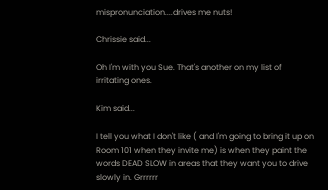mispronunciation....drives me nuts!

Chrissie said...

Oh I'm with you Sue. That's another on my list of irritating ones.

Kim said...

I tell you what I don't like ( and I'm going to bring it up on Room 101 when they invite me) is when they paint the words DEAD SLOW in areas that they want you to drive slowly in. Grrrrrr